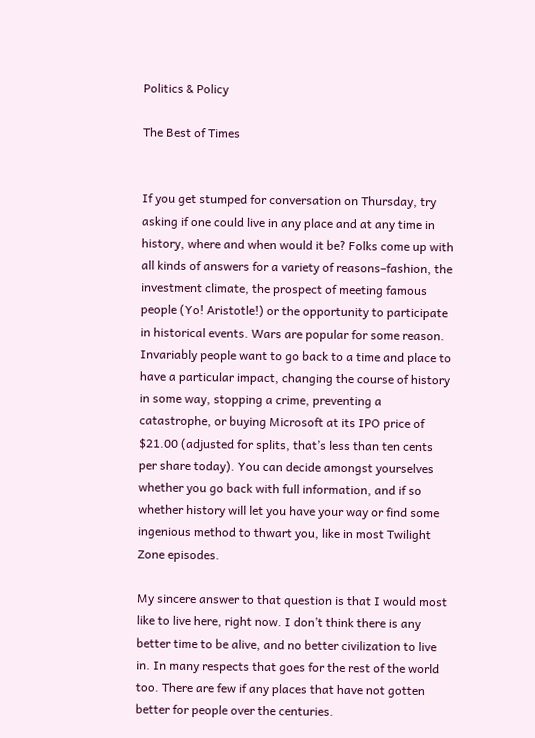Politics & Policy

The Best of Times


If you get stumped for conversation on Thursday, try asking if one could live in any place and at any time in history, where and when would it be? Folks come up with all kinds of answers for a variety of reasons–fashion, the investment climate, the prospect of meeting famous people (Yo! Aristotle!) or the opportunity to participate in historical events. Wars are popular for some reason. Invariably people want to go back to a time and place to have a particular impact, changing the course of history in some way, stopping a crime, preventing a catastrophe, or buying Microsoft at its IPO price of $21.00 (adjusted for splits, that’s less than ten cents per share today). You can decide amongst yourselves whether you go back with full information, and if so whether history will let you have your way or find some ingenious method to thwart you, like in most Twilight Zone episodes.

My sincere answer to that question is that I would most like to live here, right now. I don’t think there is any better time to be alive, and no better civilization to live in. In many respects that goes for the rest of the world too. There are few if any places that have not gotten better for people over the centuries.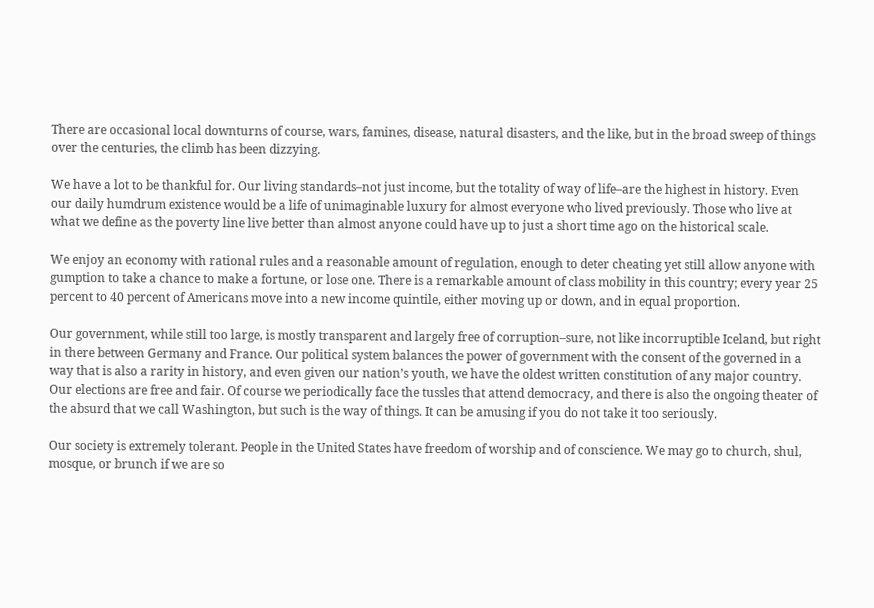There are occasional local downturns of course, wars, famines, disease, natural disasters, and the like, but in the broad sweep of things over the centuries, the climb has been dizzying.

We have a lot to be thankful for. Our living standards–not just income, but the totality of way of life–are the highest in history. Even our daily humdrum existence would be a life of unimaginable luxury for almost everyone who lived previously. Those who live at what we define as the poverty line live better than almost anyone could have up to just a short time ago on the historical scale.

We enjoy an economy with rational rules and a reasonable amount of regulation, enough to deter cheating yet still allow anyone with gumption to take a chance to make a fortune, or lose one. There is a remarkable amount of class mobility in this country; every year 25 percent to 40 percent of Americans move into a new income quintile, either moving up or down, and in equal proportion.

Our government, while still too large, is mostly transparent and largely free of corruption–sure, not like incorruptible Iceland, but right in there between Germany and France. Our political system balances the power of government with the consent of the governed in a way that is also a rarity in history, and even given our nation’s youth, we have the oldest written constitution of any major country. Our elections are free and fair. Of course we periodically face the tussles that attend democracy, and there is also the ongoing theater of the absurd that we call Washington, but such is the way of things. It can be amusing if you do not take it too seriously.

Our society is extremely tolerant. People in the United States have freedom of worship and of conscience. We may go to church, shul, mosque, or brunch if we are so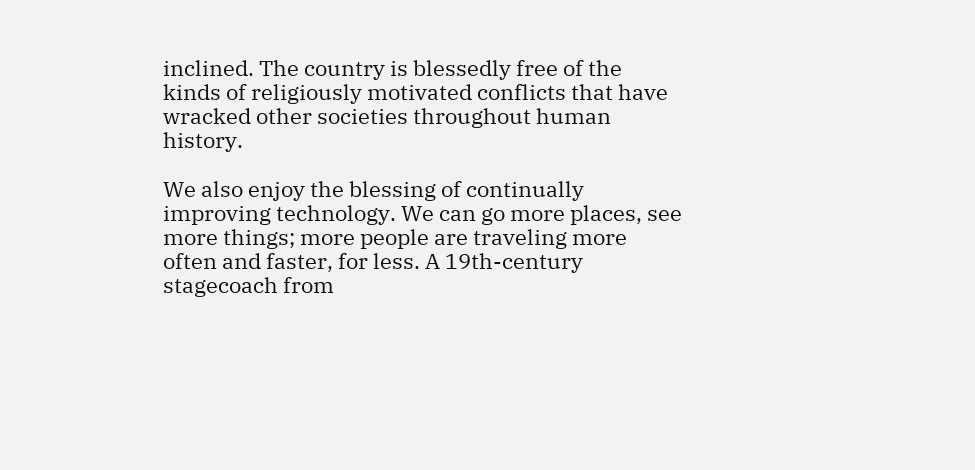inclined. The country is blessedly free of the kinds of religiously motivated conflicts that have wracked other societies throughout human history.

We also enjoy the blessing of continually improving technology. We can go more places, see more things; more people are traveling more often and faster, for less. A 19th-century stagecoach from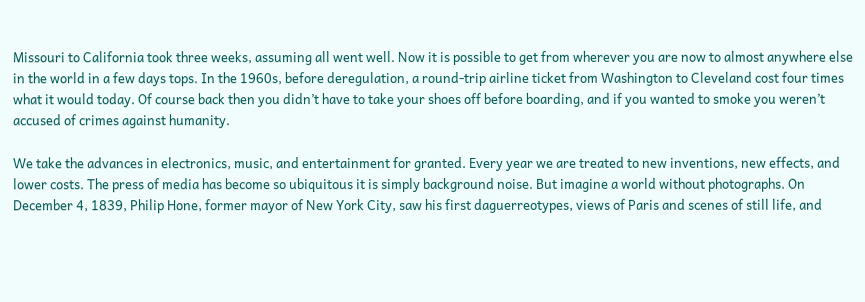Missouri to California took three weeks, assuming all went well. Now it is possible to get from wherever you are now to almost anywhere else in the world in a few days tops. In the 1960s, before deregulation, a round-trip airline ticket from Washington to Cleveland cost four times what it would today. Of course back then you didn’t have to take your shoes off before boarding, and if you wanted to smoke you weren’t accused of crimes against humanity.

We take the advances in electronics, music, and entertainment for granted. Every year we are treated to new inventions, new effects, and lower costs. The press of media has become so ubiquitous it is simply background noise. But imagine a world without photographs. On December 4, 1839, Philip Hone, former mayor of New York City, saw his first daguerreotypes, views of Paris and scenes of still life, and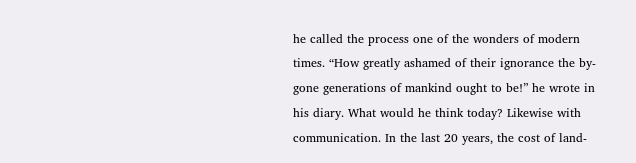he called the process one of the wonders of modern times. “How greatly ashamed of their ignorance the by-gone generations of mankind ought to be!” he wrote in his diary. What would he think today? Likewise with communication. In the last 20 years, the cost of land-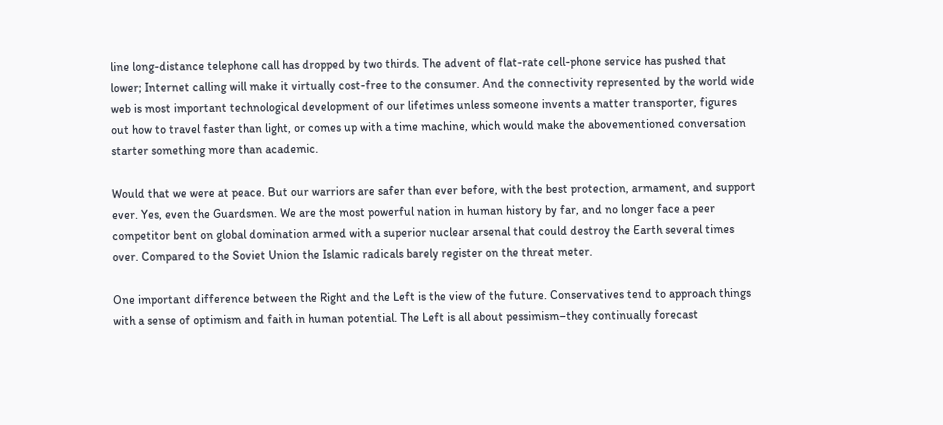line long-distance telephone call has dropped by two thirds. The advent of flat-rate cell-phone service has pushed that lower; Internet calling will make it virtually cost-free to the consumer. And the connectivity represented by the world wide web is most important technological development of our lifetimes unless someone invents a matter transporter, figures out how to travel faster than light, or comes up with a time machine, which would make the abovementioned conversation starter something more than academic.

Would that we were at peace. But our warriors are safer than ever before, with the best protection, armament, and support ever. Yes, even the Guardsmen. We are the most powerful nation in human history by far, and no longer face a peer competitor bent on global domination armed with a superior nuclear arsenal that could destroy the Earth several times over. Compared to the Soviet Union the Islamic radicals barely register on the threat meter.

One important difference between the Right and the Left is the view of the future. Conservatives tend to approach things with a sense of optimism and faith in human potential. The Left is all about pessimism–they continually forecast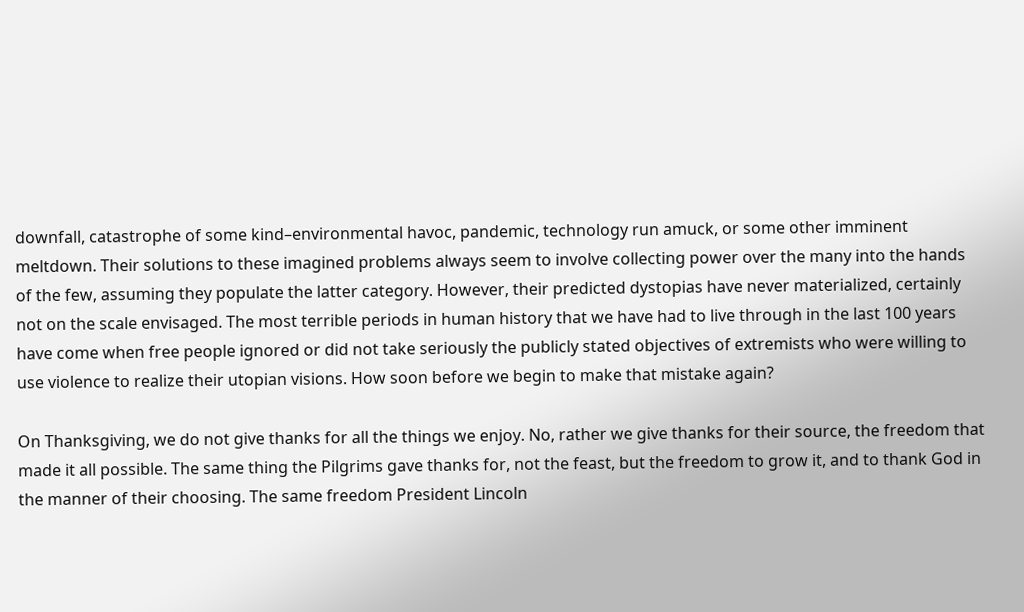downfall, catastrophe of some kind–environmental havoc, pandemic, technology run amuck, or some other imminent meltdown. Their solutions to these imagined problems always seem to involve collecting power over the many into the hands of the few, assuming they populate the latter category. However, their predicted dystopias have never materialized, certainly not on the scale envisaged. The most terrible periods in human history that we have had to live through in the last 100 years have come when free people ignored or did not take seriously the publicly stated objectives of extremists who were willing to use violence to realize their utopian visions. How soon before we begin to make that mistake again?

On Thanksgiving, we do not give thanks for all the things we enjoy. No, rather we give thanks for their source, the freedom that made it all possible. The same thing the Pilgrims gave thanks for, not the feast, but the freedom to grow it, and to thank God in the manner of their choosing. The same freedom President Lincoln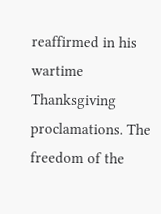reaffirmed in his wartime Thanksgiving proclamations. The freedom of the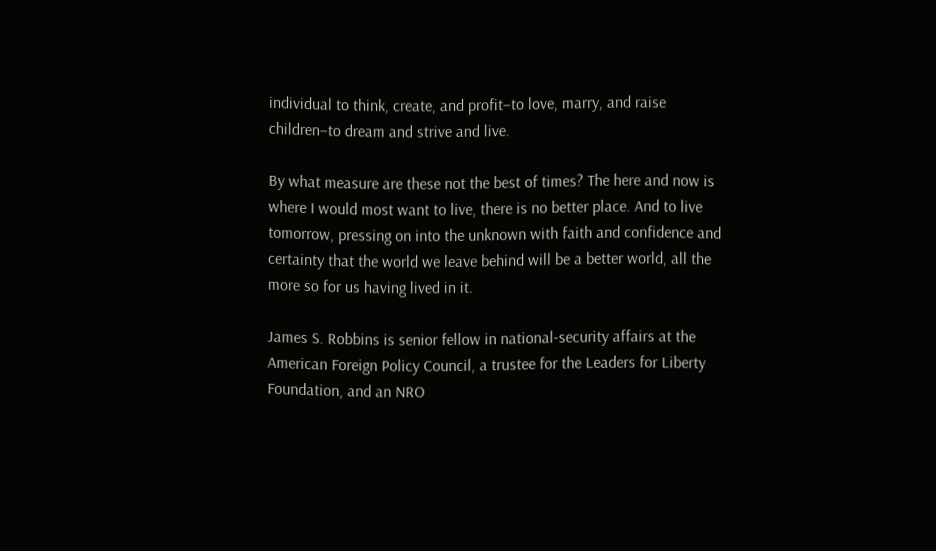individual to think, create, and profit–to love, marry, and raise children–to dream and strive and live.

By what measure are these not the best of times? The here and now is where I would most want to live, there is no better place. And to live tomorrow, pressing on into the unknown with faith and confidence and certainty that the world we leave behind will be a better world, all the more so for us having lived in it.

James S. Robbins is senior fellow in national-security affairs at the American Foreign Policy Council, a trustee for the Leaders for Liberty Foundation, and an NRO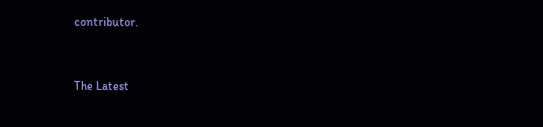contributor.


The Latest